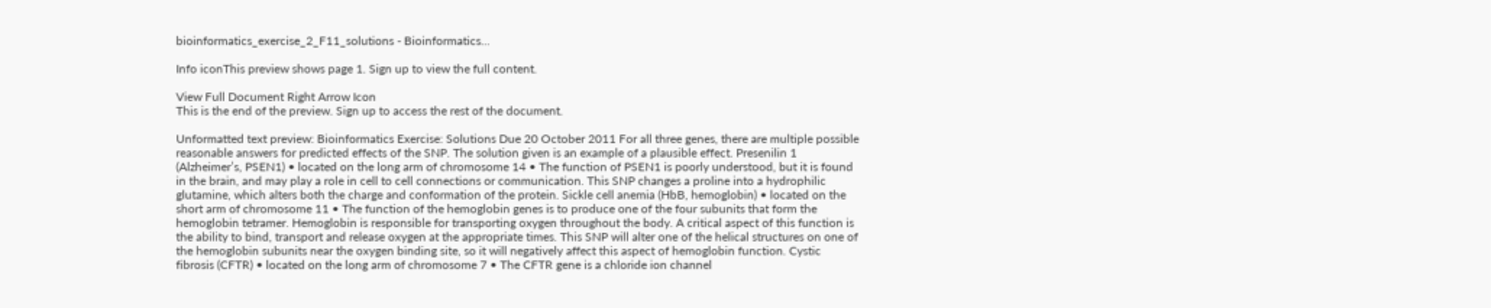bioinformatics_exercise_2_F11_solutions - Bioinformatics...

Info iconThis preview shows page 1. Sign up to view the full content.

View Full Document Right Arrow Icon
This is the end of the preview. Sign up to access the rest of the document.

Unformatted text preview: Bioinformatics Exercise: Solutions Due 20 October 2011 For all three genes, there are multiple possible reasonable answers for predicted effects of the SNP. The solution given is an example of a plausible effect. Presenilin 1 (Alzheimer’s, PSEN1) • located on the long arm of chromosome 14 • The function of PSEN1 is poorly understood, but it is found in the brain, and may play a role in cell to cell connections or communication. This SNP changes a proline into a hydrophilic glutamine, which alters both the charge and conformation of the protein. Sickle cell anemia (HbB, hemoglobin) • located on the short arm of chromosome 11 • The function of the hemoglobin genes is to produce one of the four subunits that form the hemoglobin tetramer. Hemoglobin is responsible for transporting oxygen throughout the body. A critical aspect of this function is the ability to bind, transport and release oxygen at the appropriate times. This SNP will alter one of the helical structures on one of the hemoglobin subunits near the oxygen binding site, so it will negatively affect this aspect of hemoglobin function. Cystic fibrosis (CFTR) • located on the long arm of chromosome 7 • The CFTR gene is a chloride ion channel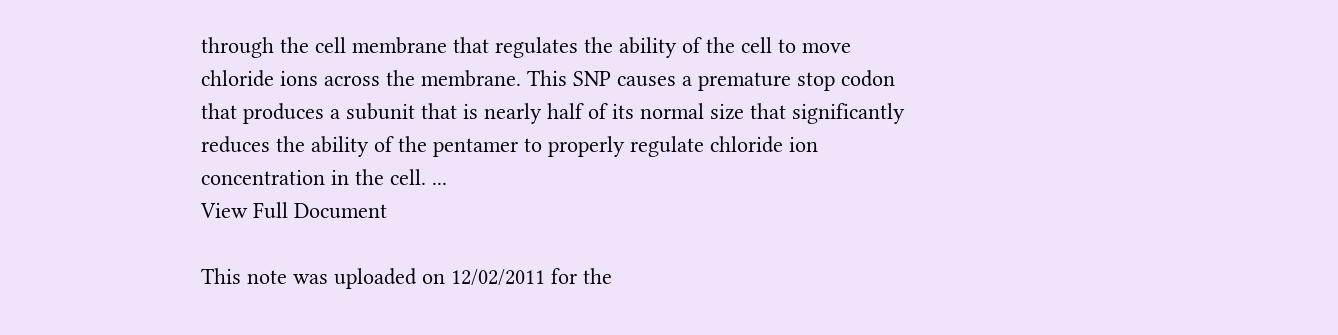through the cell membrane that regulates the ability of the cell to move chloride ions across the membrane. This SNP causes a premature stop codon that produces a subunit that is nearly half of its normal size that significantly reduces the ability of the pentamer to properly regulate chloride ion concentration in the cell. ...
View Full Document

This note was uploaded on 12/02/2011 for the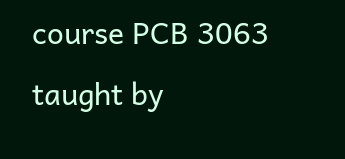course PCB 3063 taught by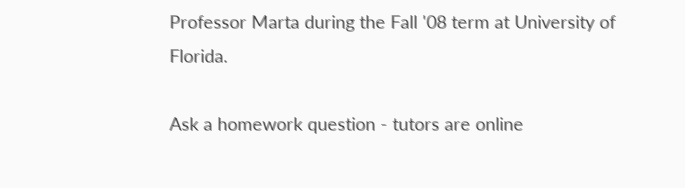Professor Marta during the Fall '08 term at University of Florida.

Ask a homework question - tutors are online